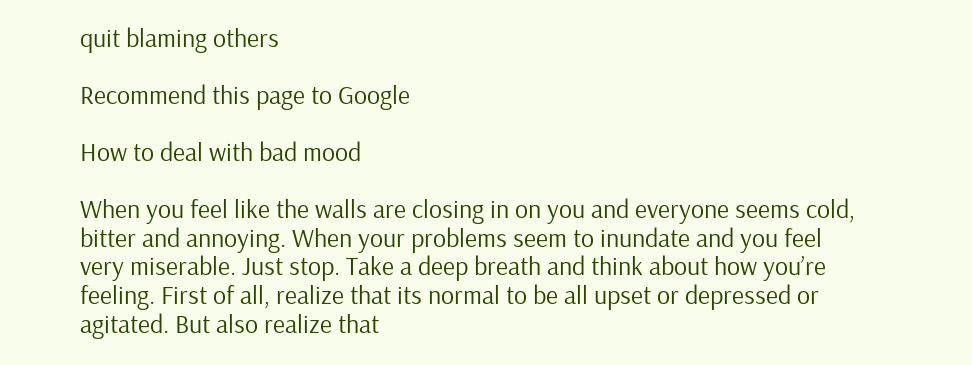quit blaming others

Recommend this page to Google

How to deal with bad mood

When you feel like the walls are closing in on you and everyone seems cold, bitter and annoying. When your problems seem to inundate and you feel very miserable. Just stop. Take a deep breath and think about how you’re feeling. First of all, realize that its normal to be all upset or depressed or agitated. But also realize that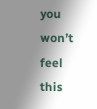you won’t feel this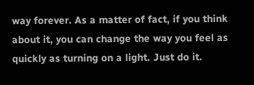way forever. As a matter of fact, if you think about it, you can change the way you feel as quickly as turning on a light. Just do it.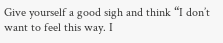Give yourself a good sigh and think “I don’t want to feel this way. I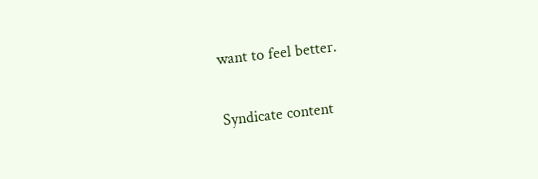want to feel better.

Syndicate content